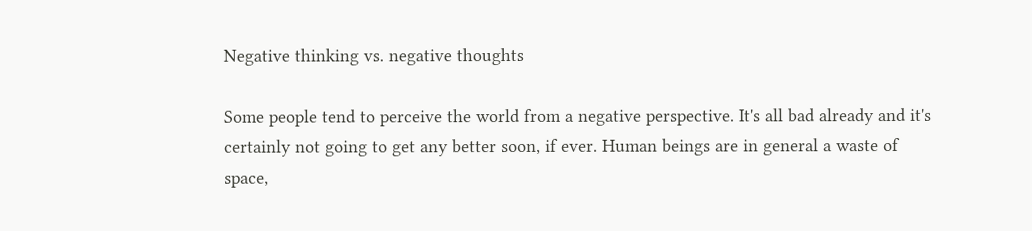Negative thinking vs. negative thoughts

Some people tend to perceive the world from a negative perspective. It's all bad already and it's certainly not going to get any better soon, if ever. Human beings are in general a waste of space,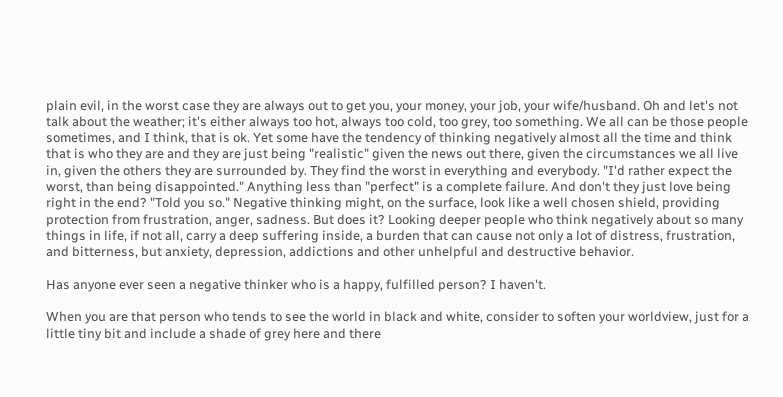plain evil, in the worst case they are always out to get you, your money, your job, your wife/husband. Oh and let's not talk about the weather; it's either always too hot, always too cold, too grey, too something. We all can be those people sometimes, and I think, that is ok. Yet some have the tendency of thinking negatively almost all the time and think that is who they are and they are just being "realistic" given the news out there, given the circumstances we all live in, given the others they are surrounded by. They find the worst in everything and everybody. "I'd rather expect the worst, than being disappointed." Anything less than "perfect" is a complete failure. And don't they just love being right in the end? "Told you so." Negative thinking might, on the surface, look like a well chosen shield, providing protection from frustration, anger, sadness. But does it? Looking deeper people who think negatively about so many things in life, if not all, carry a deep suffering inside, a burden that can cause not only a lot of distress, frustration, and bitterness, but anxiety, depression, addictions and other unhelpful and destructive behavior.

Has anyone ever seen a negative thinker who is a happy, fulfilled person? I haven't.

When you are that person who tends to see the world in black and white, consider to soften your worldview, just for a little tiny bit and include a shade of grey here and there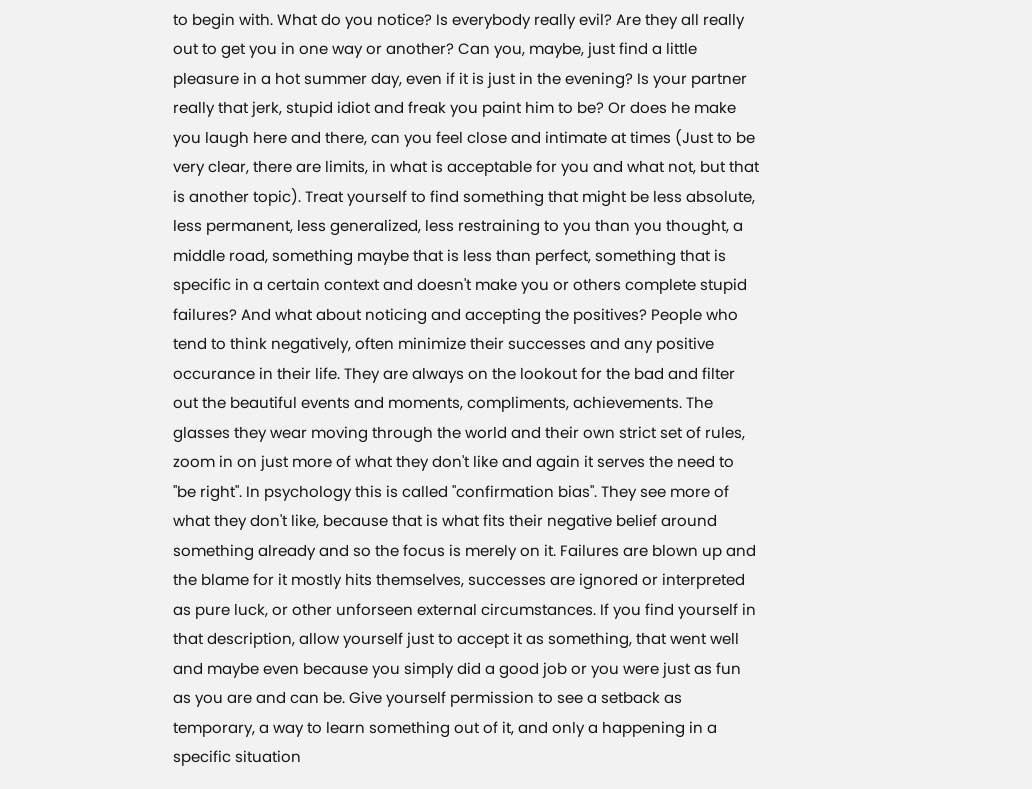to begin with. What do you notice? Is everybody really evil? Are they all really out to get you in one way or another? Can you, maybe, just find a little pleasure in a hot summer day, even if it is just in the evening? Is your partner really that jerk, stupid idiot and freak you paint him to be? Or does he make you laugh here and there, can you feel close and intimate at times (Just to be very clear, there are limits, in what is acceptable for you and what not, but that is another topic). Treat yourself to find something that might be less absolute, less permanent, less generalized, less restraining to you than you thought, a middle road, something maybe that is less than perfect, something that is specific in a certain context and doesn't make you or others complete stupid failures? And what about noticing and accepting the positives? People who tend to think negatively, often minimize their successes and any positive occurance in their life. They are always on the lookout for the bad and filter out the beautiful events and moments, compliments, achievements. The glasses they wear moving through the world and their own strict set of rules, zoom in on just more of what they don't like and again it serves the need to "be right". In psychology this is called "confirmation bias". They see more of what they don't like, because that is what fits their negative belief around something already and so the focus is merely on it. Failures are blown up and the blame for it mostly hits themselves, successes are ignored or interpreted as pure luck, or other unforseen external circumstances. If you find yourself in that description, allow yourself just to accept it as something, that went well and maybe even because you simply did a good job or you were just as fun as you are and can be. Give yourself permission to see a setback as temporary, a way to learn something out of it, and only a happening in a specific situation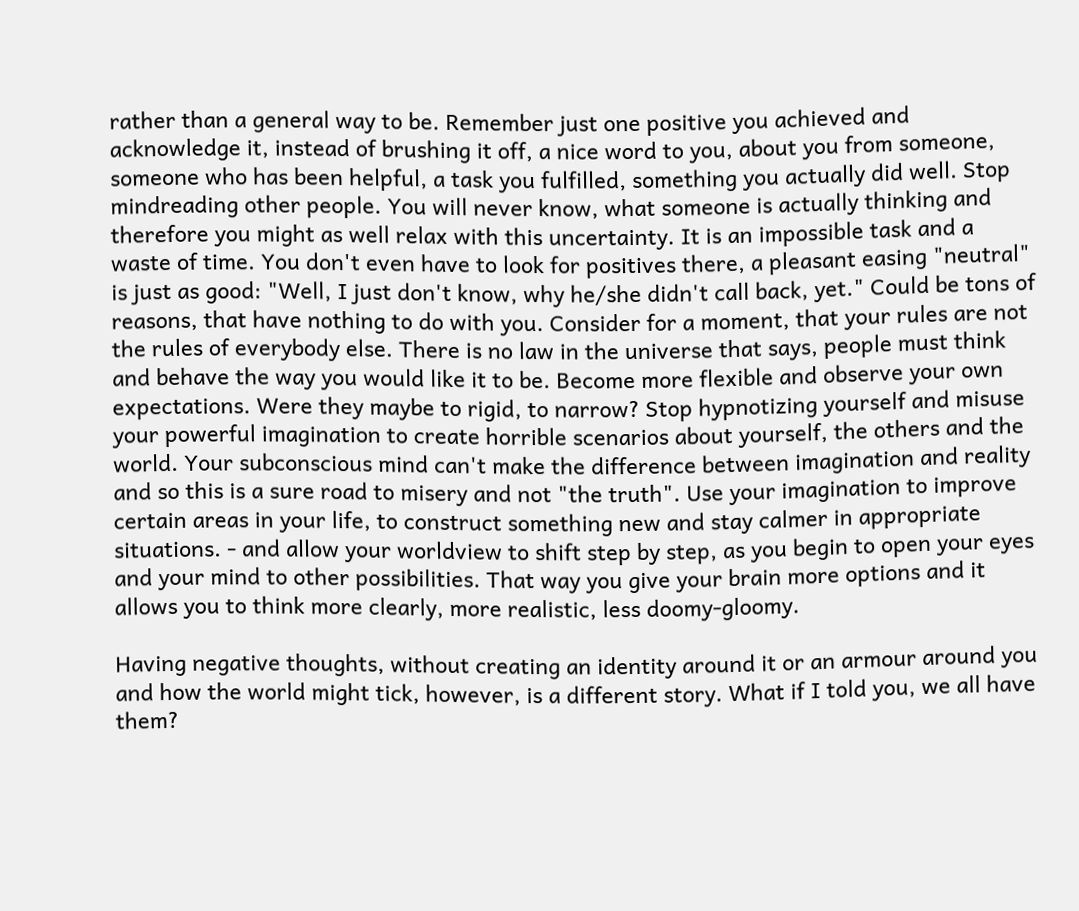rather than a general way to be. Remember just one positive you achieved and acknowledge it, instead of brushing it off, a nice word to you, about you from someone, someone who has been helpful, a task you fulfilled, something you actually did well. Stop mindreading other people. You will never know, what someone is actually thinking and therefore you might as well relax with this uncertainty. It is an impossible task and a waste of time. You don't even have to look for positives there, a pleasant easing "neutral" is just as good: "Well, I just don't know, why he/she didn't call back, yet." Could be tons of reasons, that have nothing to do with you. Consider for a moment, that your rules are not the rules of everybody else. There is no law in the universe that says, people must think and behave the way you would like it to be. Become more flexible and observe your own expectations. Were they maybe to rigid, to narrow? Stop hypnotizing yourself and misuse your powerful imagination to create horrible scenarios about yourself, the others and the world. Your subconscious mind can't make the difference between imagination and reality and so this is a sure road to misery and not "the truth". Use your imagination to improve certain areas in your life, to construct something new and stay calmer in appropriate situations. - and allow your worldview to shift step by step, as you begin to open your eyes and your mind to other possibilities. That way you give your brain more options and it allows you to think more clearly, more realistic, less doomy-gloomy.

Having negative thoughts, without creating an identity around it or an armour around you and how the world might tick, however, is a different story. What if I told you, we all have them?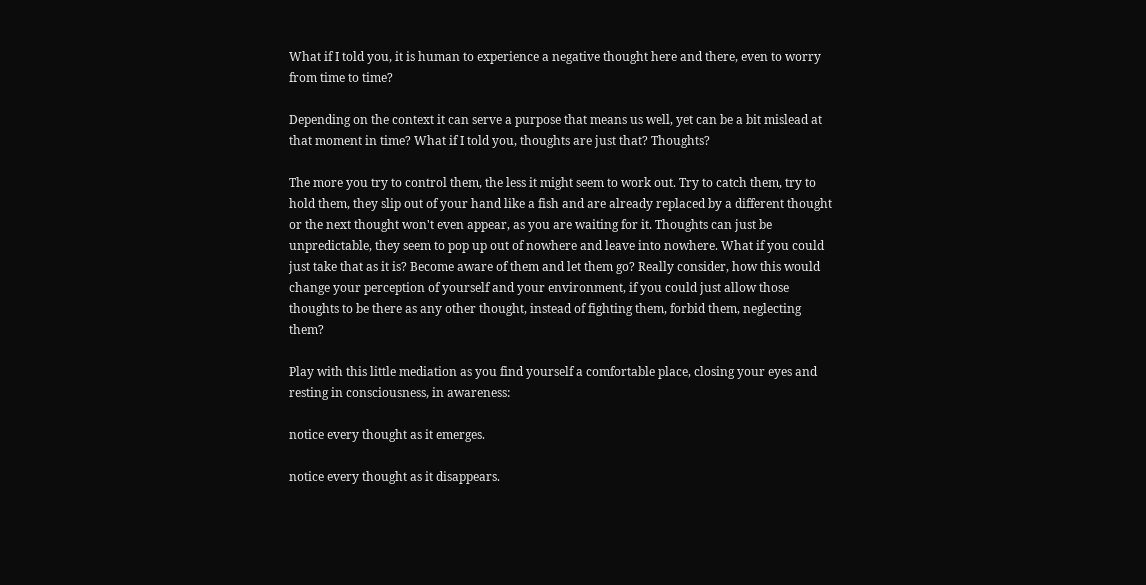What if I told you, it is human to experience a negative thought here and there, even to worry from time to time?

Depending on the context it can serve a purpose that means us well, yet can be a bit mislead at that moment in time? What if I told you, thoughts are just that? Thoughts?

The more you try to control them, the less it might seem to work out. Try to catch them, try to hold them, they slip out of your hand like a fish and are already replaced by a different thought or the next thought won't even appear, as you are waiting for it. Thoughts can just be unpredictable, they seem to pop up out of nowhere and leave into nowhere. What if you could just take that as it is? Become aware of them and let them go? Really consider, how this would change your perception of yourself and your environment, if you could just allow those thoughts to be there as any other thought, instead of fighting them, forbid them, neglecting them?

Play with this little mediation as you find yourself a comfortable place, closing your eyes and resting in consciousness, in awareness:

notice every thought as it emerges.

notice every thought as it disappears.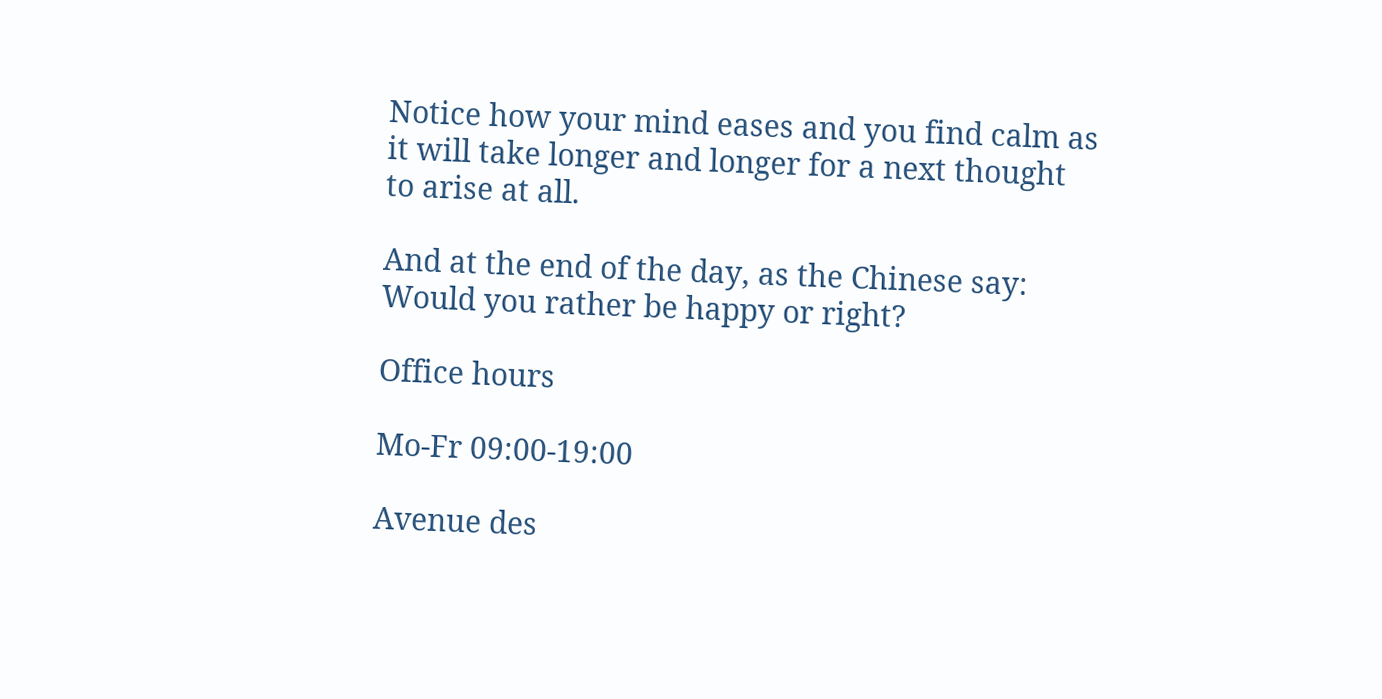Notice how your mind eases and you find calm as it will take longer and longer for a next thought to arise at all.

And at the end of the day, as the Chinese say: Would you rather be happy or right?

Office hours

Mo-Fr 09:00-19:00

Avenue des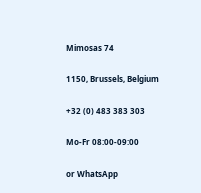Mimosas 74

1150, Brussels, Belgium

+32 (0) 483 383 303

Mo-Fr 08:00-09:00

or WhatsApp